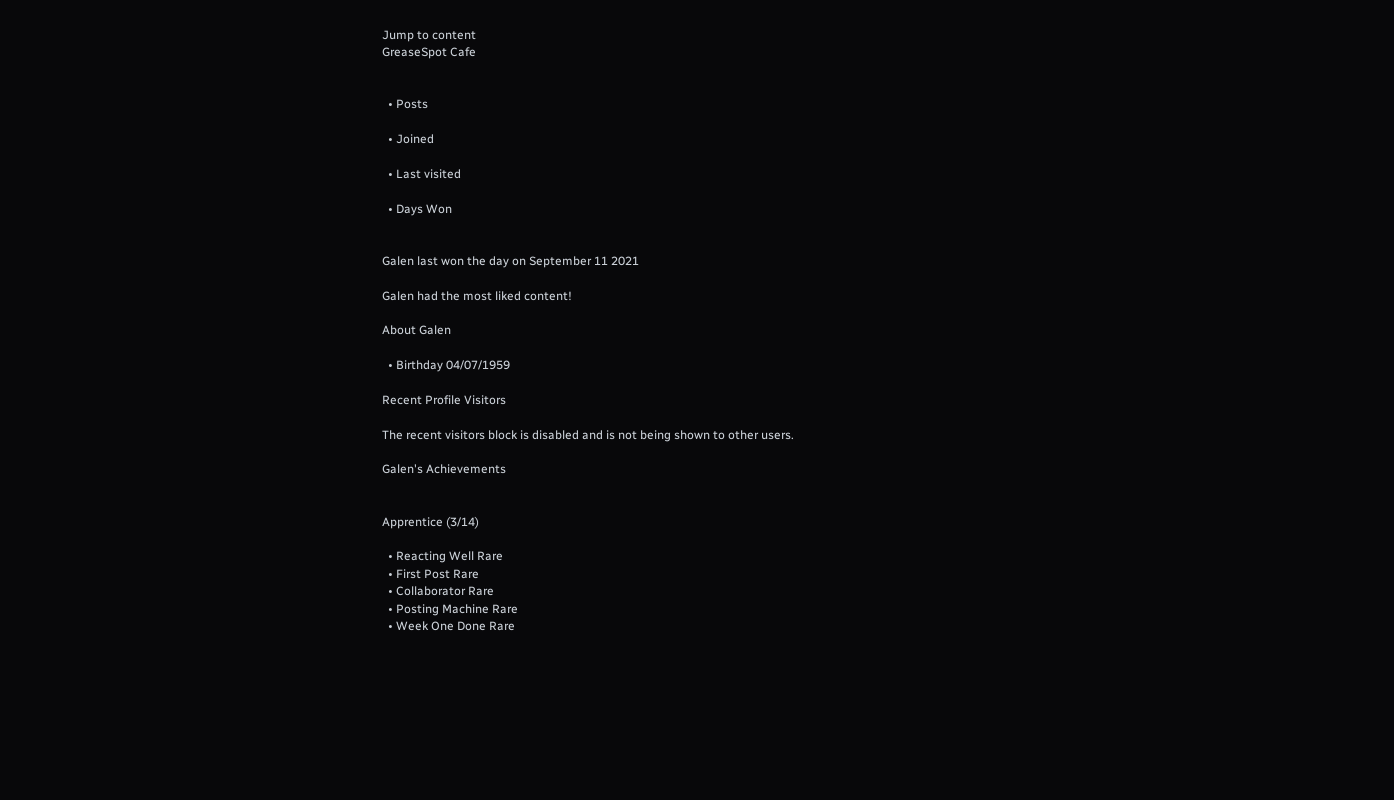Jump to content
GreaseSpot Cafe


  • Posts

  • Joined

  • Last visited

  • Days Won


Galen last won the day on September 11 2021

Galen had the most liked content!

About Galen

  • Birthday 04/07/1959

Recent Profile Visitors

The recent visitors block is disabled and is not being shown to other users.

Galen's Achievements


Apprentice (3/14)

  • Reacting Well Rare
  • First Post Rare
  • Collaborator Rare
  • Posting Machine Rare
  • Week One Done Rare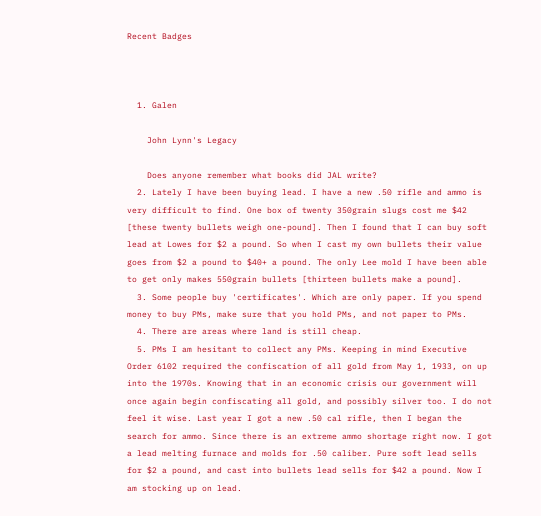Recent Badges



  1. Galen

    John Lynn's Legacy

    Does anyone remember what books did JAL write?
  2. Lately I have been buying lead. I have a new .50 rifle and ammo is very difficult to find. One box of twenty 350grain slugs cost me $42 [these twenty bullets weigh one-pound]. Then I found that I can buy soft lead at Lowes for $2 a pound. So when I cast my own bullets their value goes from $2 a pound to $40+ a pound. The only Lee mold I have been able to get only makes 550grain bullets [thirteen bullets make a pound].
  3. Some people buy 'certificates'. Which are only paper. If you spend money to buy PMs, make sure that you hold PMs, and not paper to PMs.
  4. There are areas where land is still cheap.
  5. PMs I am hesitant to collect any PMs. Keeping in mind Executive Order 6102 required the confiscation of all gold from May 1, 1933, on up into the 1970s. Knowing that in an economic crisis our government will once again begin confiscating all gold, and possibly silver too. I do not feel it wise. Last year I got a new .50 cal rifle, then I began the search for ammo. Since there is an extreme ammo shortage right now. I got a lead melting furnace and molds for .50 caliber. Pure soft lead sells for $2 a pound, and cast into bullets lead sells for $42 a pound. Now I am stocking up on lead.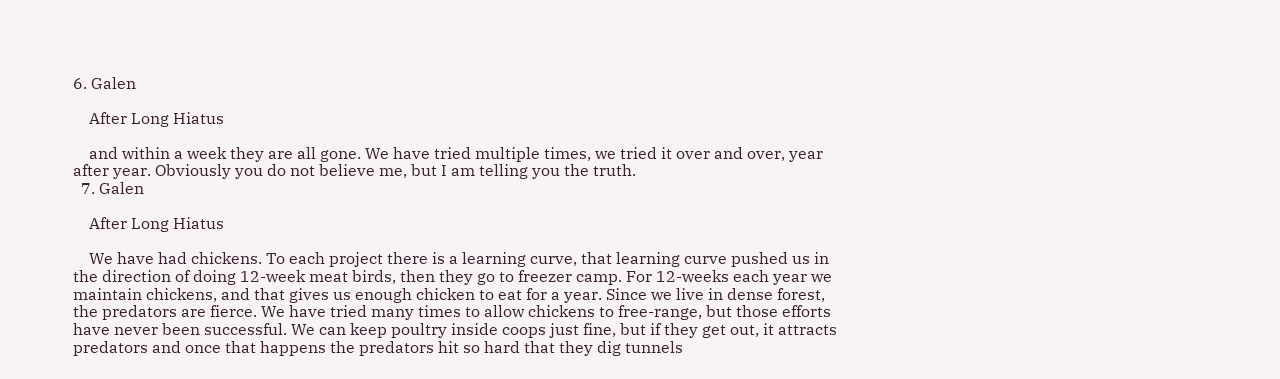6. Galen

    After Long Hiatus

    and within a week they are all gone. We have tried multiple times, we tried it over and over, year after year. Obviously you do not believe me, but I am telling you the truth.
  7. Galen

    After Long Hiatus

    We have had chickens. To each project there is a learning curve, that learning curve pushed us in the direction of doing 12-week meat birds, then they go to freezer camp. For 12-weeks each year we maintain chickens, and that gives us enough chicken to eat for a year. Since we live in dense forest, the predators are fierce. We have tried many times to allow chickens to free-range, but those efforts have never been successful. We can keep poultry inside coops just fine, but if they get out, it attracts predators and once that happens the predators hit so hard that they dig tunnels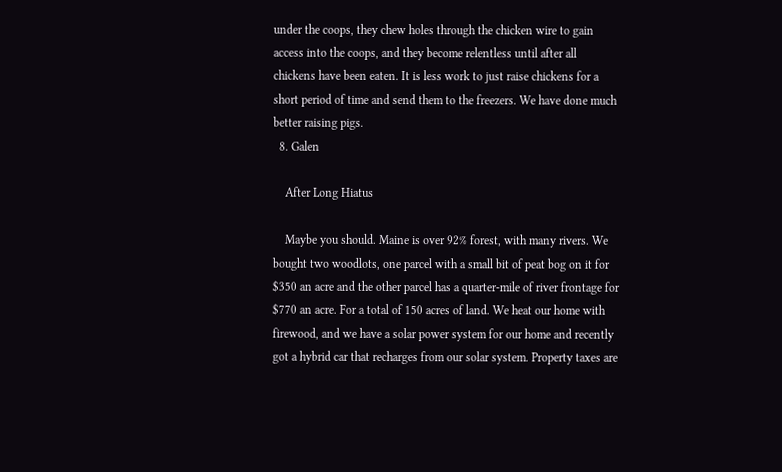under the coops, they chew holes through the chicken wire to gain access into the coops, and they become relentless until after all chickens have been eaten. It is less work to just raise chickens for a short period of time and send them to the freezers. We have done much better raising pigs.
  8. Galen

    After Long Hiatus

    Maybe you should. Maine is over 92% forest, with many rivers. We bought two woodlots, one parcel with a small bit of peat bog on it for $350 an acre and the other parcel has a quarter-mile of river frontage for $770 an acre. For a total of 150 acres of land. We heat our home with firewood, and we have a solar power system for our home and recently got a hybrid car that recharges from our solar system. Property taxes are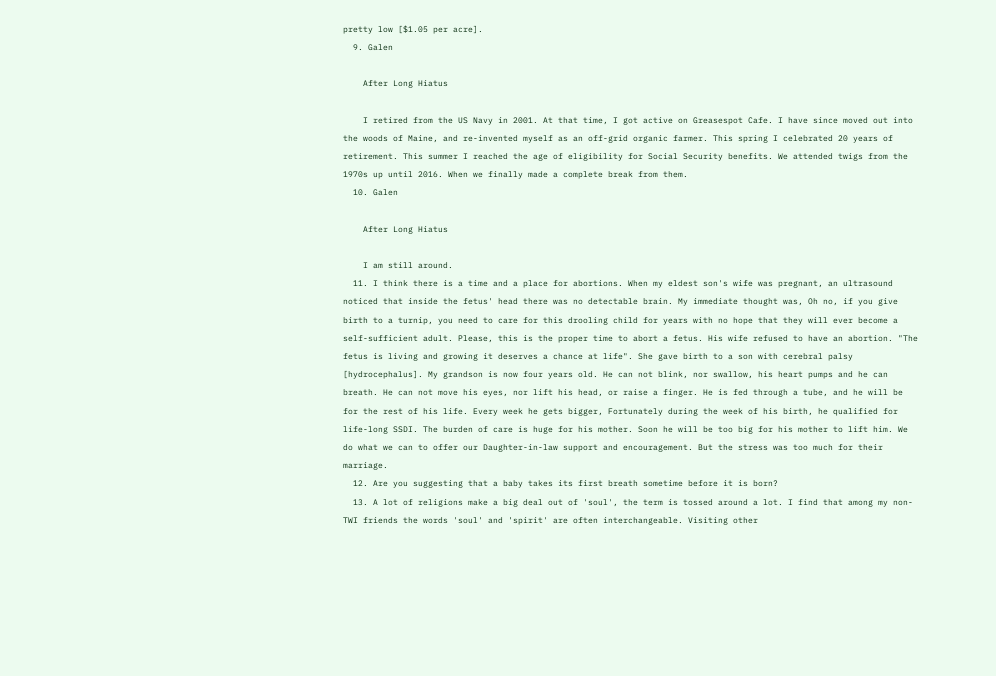pretty low [$1.05 per acre].
  9. Galen

    After Long Hiatus

    I retired from the US Navy in 2001. At that time, I got active on Greasespot Cafe. I have since moved out into the woods of Maine, and re-invented myself as an off-grid organic farmer. This spring I celebrated 20 years of retirement. This summer I reached the age of eligibility for Social Security benefits. We attended twigs from the 1970s up until 2016. When we finally made a complete break from them.
  10. Galen

    After Long Hiatus

    I am still around.
  11. I think there is a time and a place for abortions. When my eldest son's wife was pregnant, an ultrasound noticed that inside the fetus' head there was no detectable brain. My immediate thought was, Oh no, if you give birth to a turnip, you need to care for this drooling child for years with no hope that they will ever become a self-sufficient adult. Please, this is the proper time to abort a fetus. His wife refused to have an abortion. "The fetus is living and growing it deserves a chance at life". She gave birth to a son with cerebral palsy [hydrocephalus]. My grandson is now four years old. He can not blink, nor swallow, his heart pumps and he can breath. He can not move his eyes, nor lift his head, or raise a finger. He is fed through a tube, and he will be for the rest of his life. Every week he gets bigger, Fortunately during the week of his birth, he qualified for life-long SSDI. The burden of care is huge for his mother. Soon he will be too big for his mother to lift him. We do what we can to offer our Daughter-in-law support and encouragement. But the stress was too much for their marriage.
  12. Are you suggesting that a baby takes its first breath sometime before it is born?
  13. A lot of religions make a big deal out of 'soul', the term is tossed around a lot. I find that among my non-TWI friends the words 'soul' and 'spirit' are often interchangeable. Visiting other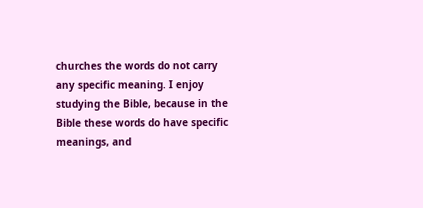churches the words do not carry any specific meaning. I enjoy studying the Bible, because in the Bible these words do have specific meanings, and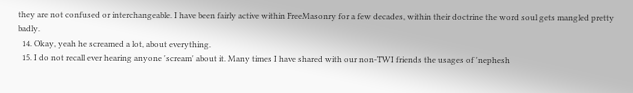they are not confused or interchangeable. I have been fairly active within FreeMasonry for a few decades, within their doctrine the word soul gets mangled pretty badly.
  14. Okay, yeah he screamed a lot, about everything.
  15. I do not recall ever hearing anyone 'scream' about it. Many times I have shared with our non-TWI friends the usages of 'nephesh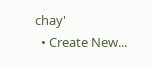chay'
  • Create New...